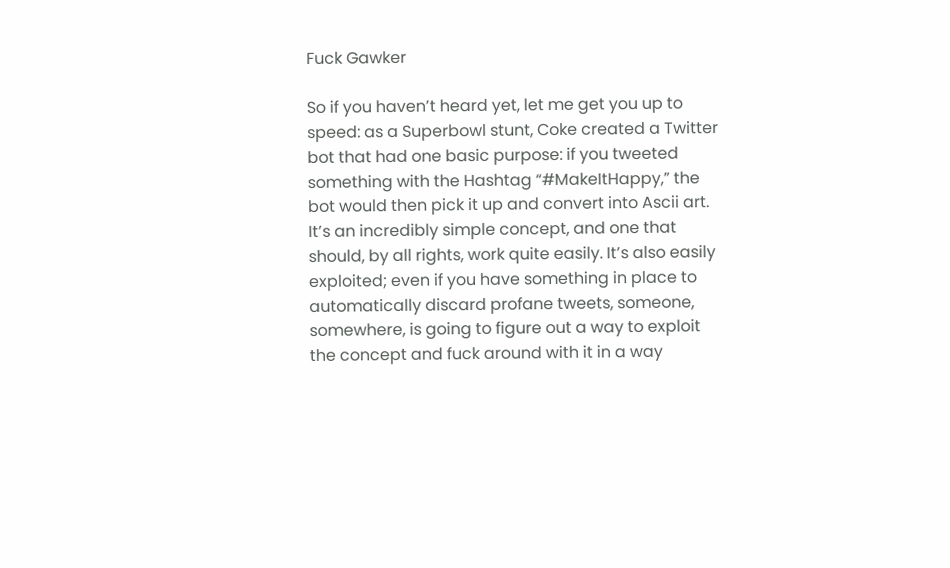Fuck Gawker

So if you haven’t heard yet, let me get you up to speed: as a Superbowl stunt, Coke created a Twitter bot that had one basic purpose: if you tweeted something with the Hashtag “#MakeItHappy,” the bot would then pick it up and convert into Ascii art. It’s an incredibly simple concept, and one that should, by all rights, work quite easily. It’s also easily exploited; even if you have something in place to automatically discard profane tweets, someone, somewhere, is going to figure out a way to exploit the concept and fuck around with it in a way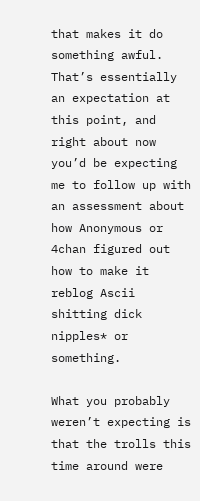that makes it do something awful. That’s essentially an expectation at this point, and right about now you’d be expecting me to follow up with an assessment about how Anonymous or 4chan figured out how to make it reblog Ascii shitting dick nipples* or something.

What you probably weren’t expecting is that the trolls this time around were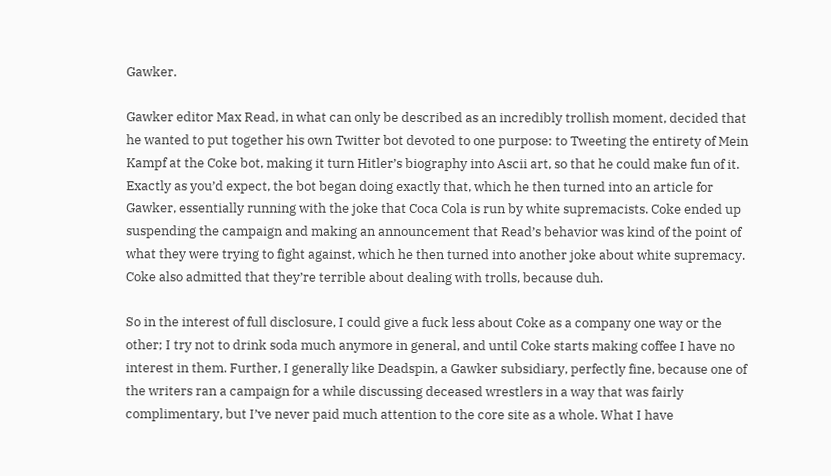Gawker.

Gawker editor Max Read, in what can only be described as an incredibly trollish moment, decided that he wanted to put together his own Twitter bot devoted to one purpose: to Tweeting the entirety of Mein Kampf at the Coke bot, making it turn Hitler’s biography into Ascii art, so that he could make fun of it. Exactly as you’d expect, the bot began doing exactly that, which he then turned into an article for Gawker, essentially running with the joke that Coca Cola is run by white supremacists. Coke ended up suspending the campaign and making an announcement that Read’s behavior was kind of the point of what they were trying to fight against, which he then turned into another joke about white supremacy. Coke also admitted that they’re terrible about dealing with trolls, because duh.

So in the interest of full disclosure, I could give a fuck less about Coke as a company one way or the other; I try not to drink soda much anymore in general, and until Coke starts making coffee I have no interest in them. Further, I generally like Deadspin, a Gawker subsidiary, perfectly fine, because one of the writers ran a campaign for a while discussing deceased wrestlers in a way that was fairly complimentary, but I’ve never paid much attention to the core site as a whole. What I have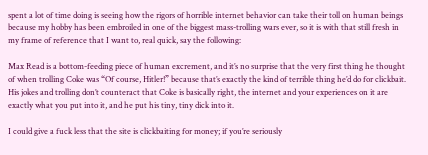spent a lot of time doing is seeing how the rigors of horrible internet behavior can take their toll on human beings because my hobby has been embroiled in one of the biggest mass-trolling wars ever, so it is with that still fresh in my frame of reference that I want to, real quick, say the following:

Max Read is a bottom-feeding piece of human excrement, and it’s no surprise that the very first thing he thought of when trolling Coke was “Of course, Hitler!” because that’s exactly the kind of terrible thing he’d do for clickbait. His jokes and trolling don’t counteract that Coke is basically right, the internet and your experiences on it are exactly what you put into it, and he put his tiny, tiny dick into it.

I could give a fuck less that the site is clickbaiting for money; if you’re seriously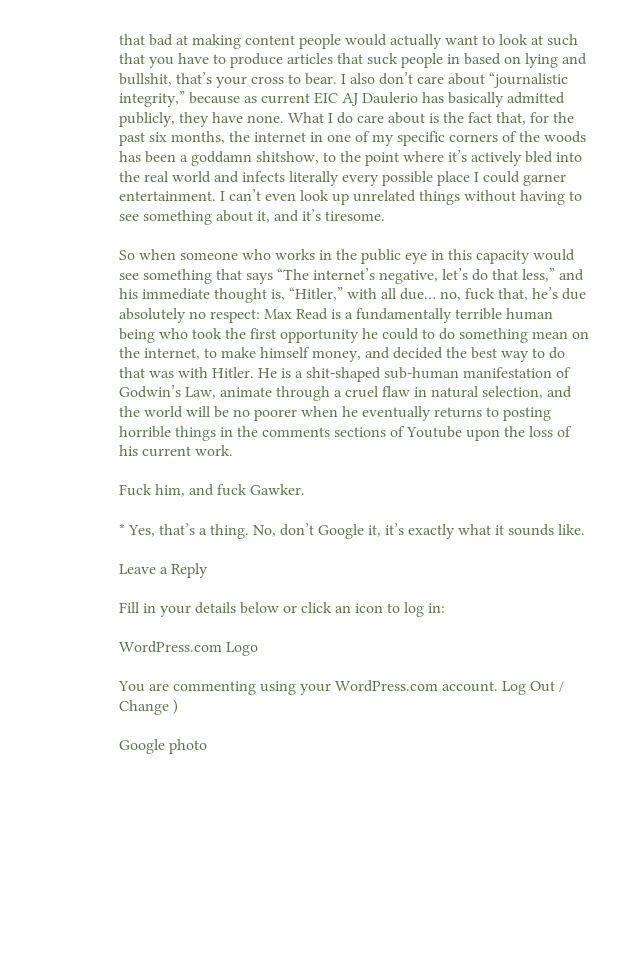that bad at making content people would actually want to look at such that you have to produce articles that suck people in based on lying and bullshit, that’s your cross to bear. I also don’t care about “journalistic integrity,” because as current EIC AJ Daulerio has basically admitted publicly, they have none. What I do care about is the fact that, for the past six months, the internet in one of my specific corners of the woods has been a goddamn shitshow, to the point where it’s actively bled into the real world and infects literally every possible place I could garner entertainment. I can’t even look up unrelated things without having to see something about it, and it’s tiresome.

So when someone who works in the public eye in this capacity would see something that says “The internet’s negative, let’s do that less,” and his immediate thought is, “Hitler,” with all due… no, fuck that, he’s due absolutely no respect: Max Read is a fundamentally terrible human being who took the first opportunity he could to do something mean on the internet, to make himself money, and decided the best way to do that was with Hitler. He is a shit-shaped sub-human manifestation of Godwin’s Law, animate through a cruel flaw in natural selection, and the world will be no poorer when he eventually returns to posting horrible things in the comments sections of Youtube upon the loss of his current work.

Fuck him, and fuck Gawker.

* Yes, that’s a thing. No, don’t Google it, it’s exactly what it sounds like.

Leave a Reply

Fill in your details below or click an icon to log in:

WordPress.com Logo

You are commenting using your WordPress.com account. Log Out /  Change )

Google photo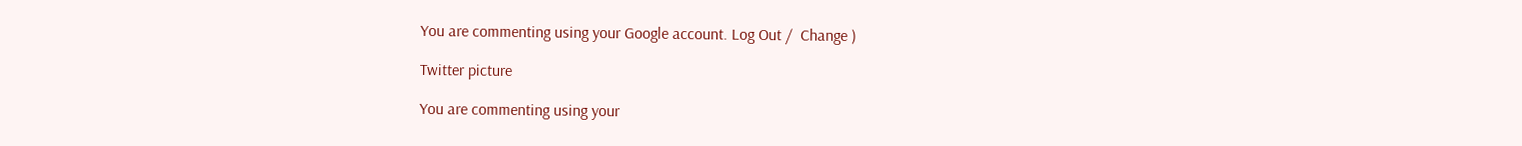You are commenting using your Google account. Log Out /  Change )

Twitter picture

You are commenting using your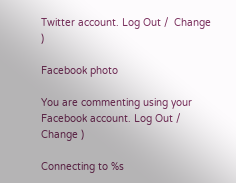Twitter account. Log Out /  Change )

Facebook photo

You are commenting using your Facebook account. Log Out /  Change )

Connecting to %s